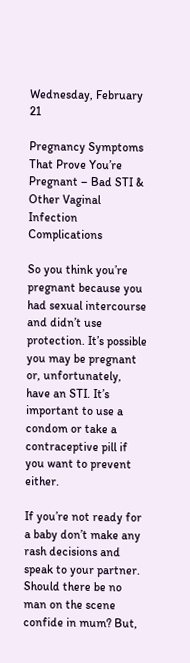Wednesday, February 21

Pregnancy Symptoms That Prove You’re Pregnant – Bad STI & Other Vaginal Infection Complications

So you think you’re pregnant because you had sexual intercourse and didn’t use protection. It’s possible you may be pregnant or, unfortunately, have an STI. It’s important to use a condom or take a contraceptive pill if you want to prevent either.

If you’re not ready for a baby don’t make any rash decisions and speak to your partner. Should there be no man on the scene confide in mum? But,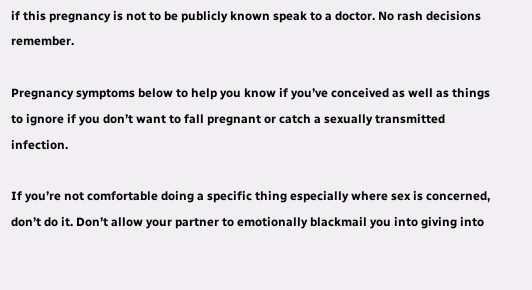if this pregnancy is not to be publicly known speak to a doctor. No rash decisions remember.

Pregnancy symptoms below to help you know if you’ve conceived as well as things to ignore if you don’t want to fall pregnant or catch a sexually transmitted infection.

If you’re not comfortable doing a specific thing especially where sex is concerned, don’t do it. Don’t allow your partner to emotionally blackmail you into giving into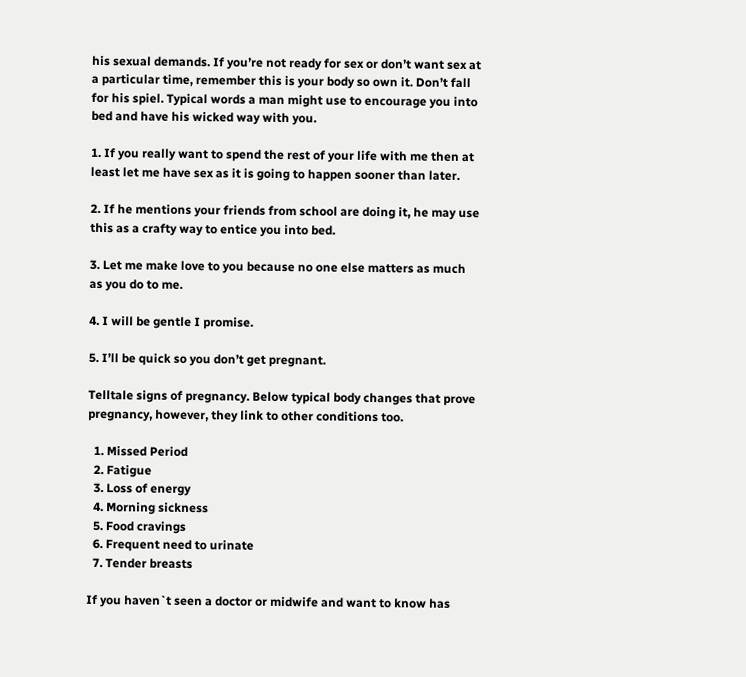his sexual demands. If you’re not ready for sex or don’t want sex at a particular time, remember this is your body so own it. Don’t fall for his spiel. Typical words a man might use to encourage you into bed and have his wicked way with you.

1. If you really want to spend the rest of your life with me then at least let me have sex as it is going to happen sooner than later.

2. If he mentions your friends from school are doing it, he may use this as a crafty way to entice you into bed.

3. Let me make love to you because no one else matters as much as you do to me.

4. I will be gentle I promise.

5. I’ll be quick so you don’t get pregnant.

Telltale signs of pregnancy. Below typical body changes that prove pregnancy, however, they link to other conditions too.

  1. Missed Period
  2. Fatigue
  3. Loss of energy
  4. Morning sickness
  5. Food cravings
  6. Frequent need to urinate
  7. Tender breasts

If you haven`t seen a doctor or midwife and want to know has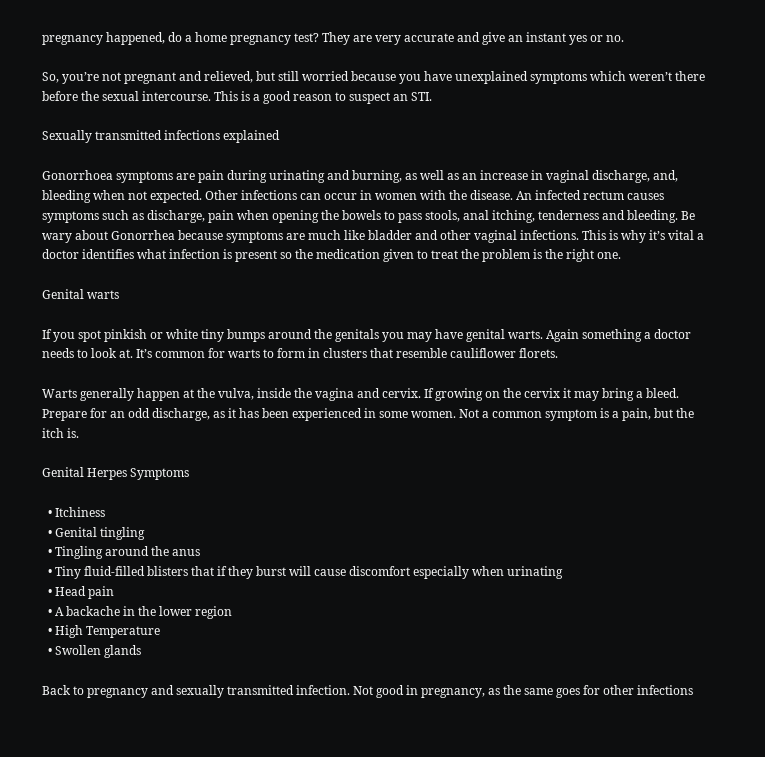pregnancy happened, do a home pregnancy test? They are very accurate and give an instant yes or no.

So, you’re not pregnant and relieved, but still worried because you have unexplained symptoms which weren’t there before the sexual intercourse. This is a good reason to suspect an STI.

Sexually transmitted infections explained

Gonorrhoea symptoms are pain during urinating and burning, as well as an increase in vaginal discharge, and, bleeding when not expected. Other infections can occur in women with the disease. An infected rectum causes symptoms such as discharge, pain when opening the bowels to pass stools, anal itching, tenderness and bleeding. Be wary about Gonorrhea because symptoms are much like bladder and other vaginal infections. This is why it’s vital a doctor identifies what infection is present so the medication given to treat the problem is the right one.

Genital warts

If you spot pinkish or white tiny bumps around the genitals you may have genital warts. Again something a doctor needs to look at. It’s common for warts to form in clusters that resemble cauliflower florets.

Warts generally happen at the vulva, inside the vagina and cervix. If growing on the cervix it may bring a bleed. Prepare for an odd discharge, as it has been experienced in some women. Not a common symptom is a pain, but the itch is.

Genital Herpes Symptoms

  • Itchiness
  • Genital tingling
  • Tingling around the anus
  • Tiny fluid-filled blisters that if they burst will cause discomfort especially when urinating
  • Head pain
  • A backache in the lower region
  • High Temperature
  • Swollen glands

Back to pregnancy and sexually transmitted infection. Not good in pregnancy, as the same goes for other infections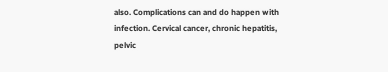also. Complications can and do happen with infection. Cervical cancer, chronic hepatitis, pelvic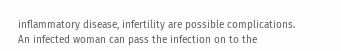inflammatory disease, infertility are possible complications. An infected woman can pass the infection on to the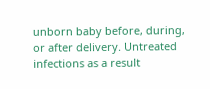unborn baby before, during, or after delivery. Untreated infections as a result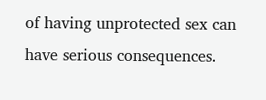of having unprotected sex can have serious consequences.